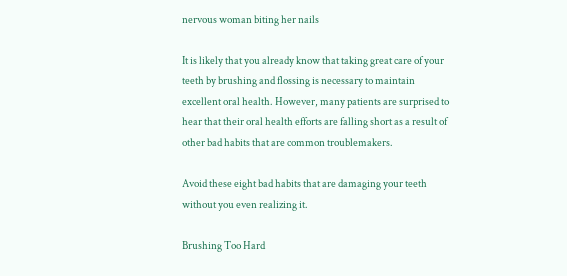nervous woman biting her nails

It is likely that you already know that taking great care of your teeth by brushing and flossing is necessary to maintain excellent oral health. However, many patients are surprised to hear that their oral health efforts are falling short as a result of other bad habits that are common troublemakers.

Avoid these eight bad habits that are damaging your teeth without you even realizing it.

Brushing Too Hard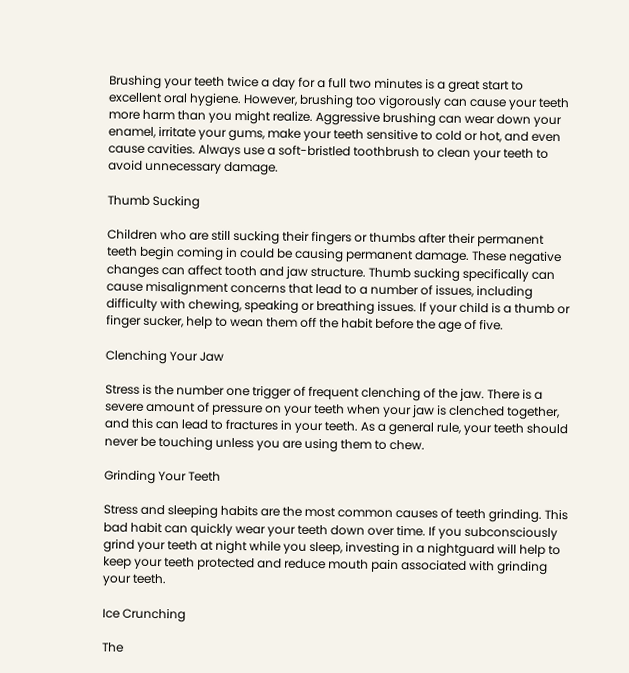Brushing your teeth twice a day for a full two minutes is a great start to excellent oral hygiene. However, brushing too vigorously can cause your teeth more harm than you might realize. Aggressive brushing can wear down your enamel, irritate your gums, make your teeth sensitive to cold or hot, and even cause cavities. Always use a soft-bristled toothbrush to clean your teeth to avoid unnecessary damage.

Thumb Sucking

Children who are still sucking their fingers or thumbs after their permanent teeth begin coming in could be causing permanent damage. These negative changes can affect tooth and jaw structure. Thumb sucking specifically can cause misalignment concerns that lead to a number of issues, including difficulty with chewing, speaking or breathing issues. If your child is a thumb or finger sucker, help to wean them off the habit before the age of five.

Clenching Your Jaw

Stress is the number one trigger of frequent clenching of the jaw. There is a severe amount of pressure on your teeth when your jaw is clenched together, and this can lead to fractures in your teeth. As a general rule, your teeth should never be touching unless you are using them to chew.

Grinding Your Teeth

Stress and sleeping habits are the most common causes of teeth grinding. This bad habit can quickly wear your teeth down over time. If you subconsciously grind your teeth at night while you sleep, investing in a nightguard will help to keep your teeth protected and reduce mouth pain associated with grinding your teeth.

Ice Crunching

The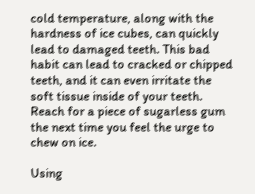cold temperature, along with the hardness of ice cubes, can quickly lead to damaged teeth. This bad habit can lead to cracked or chipped teeth, and it can even irritate the soft tissue inside of your teeth. Reach for a piece of sugarless gum the next time you feel the urge to chew on ice.

Using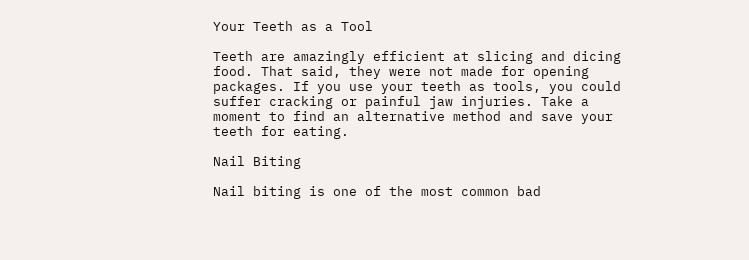Your Teeth as a Tool

Teeth are amazingly efficient at slicing and dicing food. That said, they were not made for opening packages. If you use your teeth as tools, you could suffer cracking or painful jaw injuries. Take a moment to find an alternative method and save your teeth for eating.

Nail Biting

Nail biting is one of the most common bad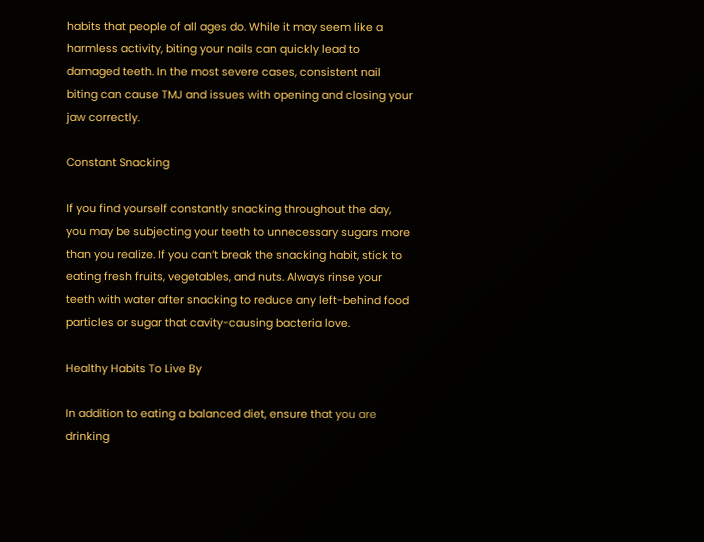habits that people of all ages do. While it may seem like a harmless activity, biting your nails can quickly lead to damaged teeth. In the most severe cases, consistent nail biting can cause TMJ and issues with opening and closing your jaw correctly.

Constant Snacking

If you find yourself constantly snacking throughout the day, you may be subjecting your teeth to unnecessary sugars more than you realize. If you can’t break the snacking habit, stick to eating fresh fruits, vegetables, and nuts. Always rinse your teeth with water after snacking to reduce any left-behind food particles or sugar that cavity-causing bacteria love.

Healthy Habits To Live By

In addition to eating a balanced diet, ensure that you are drinking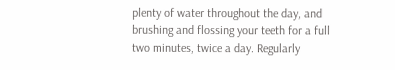plenty of water throughout the day, and brushing and flossing your teeth for a full two minutes, twice a day. Regularly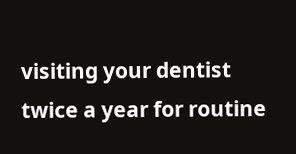visiting your dentist twice a year for routine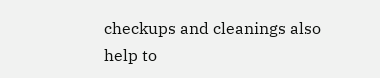checkups and cleanings also help to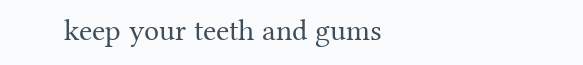keep your teeth and gums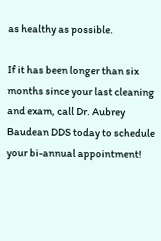as healthy as possible.

If it has been longer than six months since your last cleaning and exam, call Dr. Aubrey Baudean DDS today to schedule your bi-annual appointment!